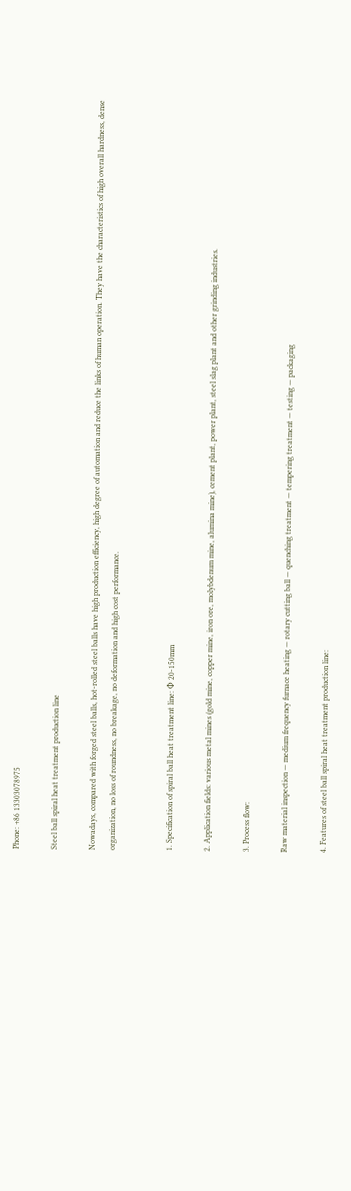Phone: +86 13303078975

Steel ball spiral heat treatment production line

Nowadays, compared with forged steel balls, hot-rolled steel balls have high production efficiency, high degree of automation and reduce the links of human operation. They have the characteristics of high overall hardness, dense organization, no loss of roundness, no breakage, no deformation and high cost performance.


1. Specification of spiral ball heat treatment line: Φ 20-150mm

2. Application fields: various metal mines (gold mine, copper mine, iron ore, molybdenum mine, alumina mine), cement plant, power plant, steel slag plant and other grinding industries.

3. Process flow:

Raw material inspection — medium frequency furnace heating — rotary cutting ball — quenching treatment — tempering treatment — testing — packaging

4. Features of steel ball spiral heat treatment production line: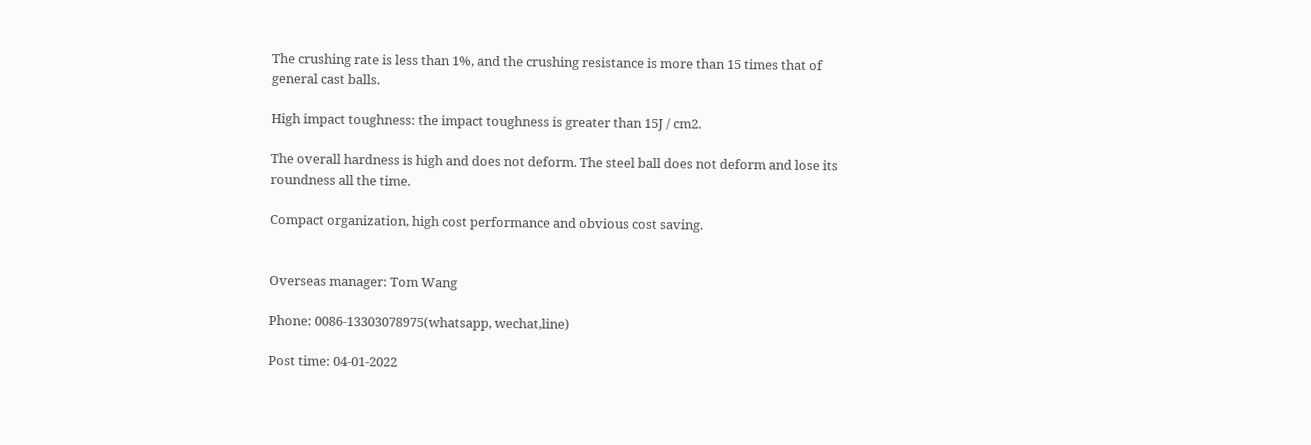The crushing rate is less than 1%, and the crushing resistance is more than 15 times that of general cast balls.

High impact toughness: the impact toughness is greater than 15J / cm2.

The overall hardness is high and does not deform. The steel ball does not deform and lose its roundness all the time.

Compact organization, high cost performance and obvious cost saving.


Overseas manager: Tom Wang

Phone: 0086-13303078975(whatsapp, wechat,line)

Post time: 04-01-2022